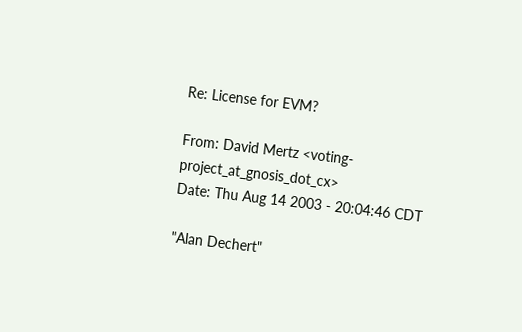Re: License for EVM?

From: David Mertz <voting-project_at_gnosis_dot_cx>
Date: Thu Aug 14 2003 - 20:04:46 CDT

"Alan Dechert"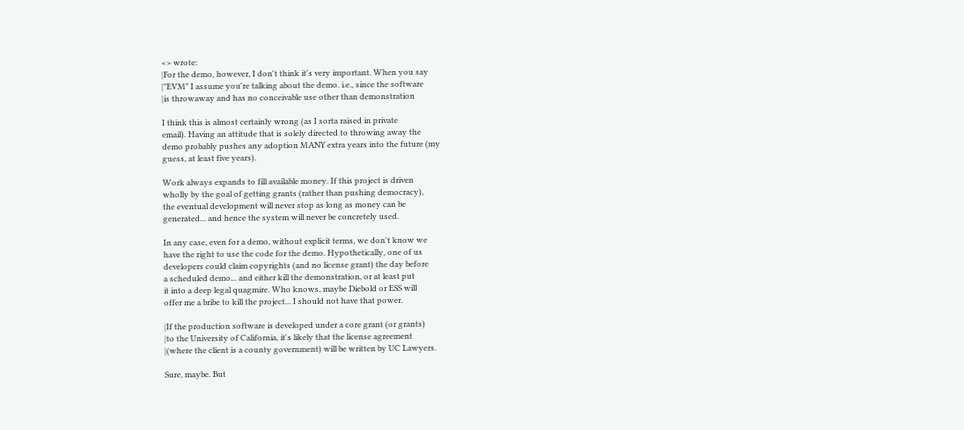<> wrote:
|For the demo, however, I don't think it's very important. When you say
|"EVM" I assume you're talking about the demo. i.e., since the software
|is throwaway and has no conceivable use other than demonstration

I think this is almost certainly wrong (as I sorta raised in private
email). Having an attitude that is solely directed to throwing away the
demo probably pushes any adoption MANY extra years into the future (my
guess, at least five years).

Work always expands to fill available money. If this project is driven
wholly by the goal of getting grants (rather than pushing democracy),
the eventual development will never stop as long as money can be
generated... and hence the system will never be concretely used.

In any case, even for a demo, without explicit terms, we don't know we
have the right to use the code for the demo. Hypothetically, one of us
developers could claim copyrights (and no license grant) the day before
a scheduled demo... and either kill the demonstration, or at least put
it into a deep legal quagmire. Who knows, maybe Diebold or ESS will
offer me a bribe to kill the project... I should not have that power.

|If the production software is developed under a core grant (or grants)
|to the University of California, it's likely that the license agreement
|(where the client is a county government) will be written by UC Lawyers.

Sure, maybe. But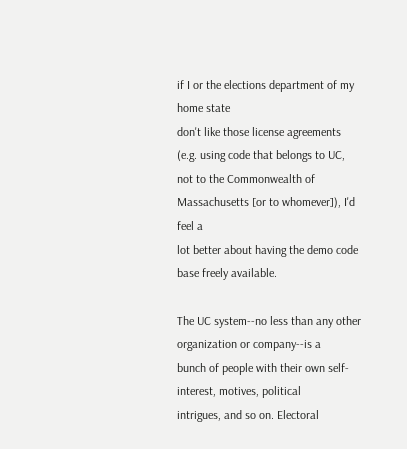if I or the elections department of my home state
don't like those license agreements (e.g. using code that belongs to UC,
not to the Commonwealth of Massachusetts [or to whomever]), I'd feel a
lot better about having the demo code base freely available.

The UC system--no less than any other organization or company--is a
bunch of people with their own self-interest, motives, political
intrigues, and so on. Electoral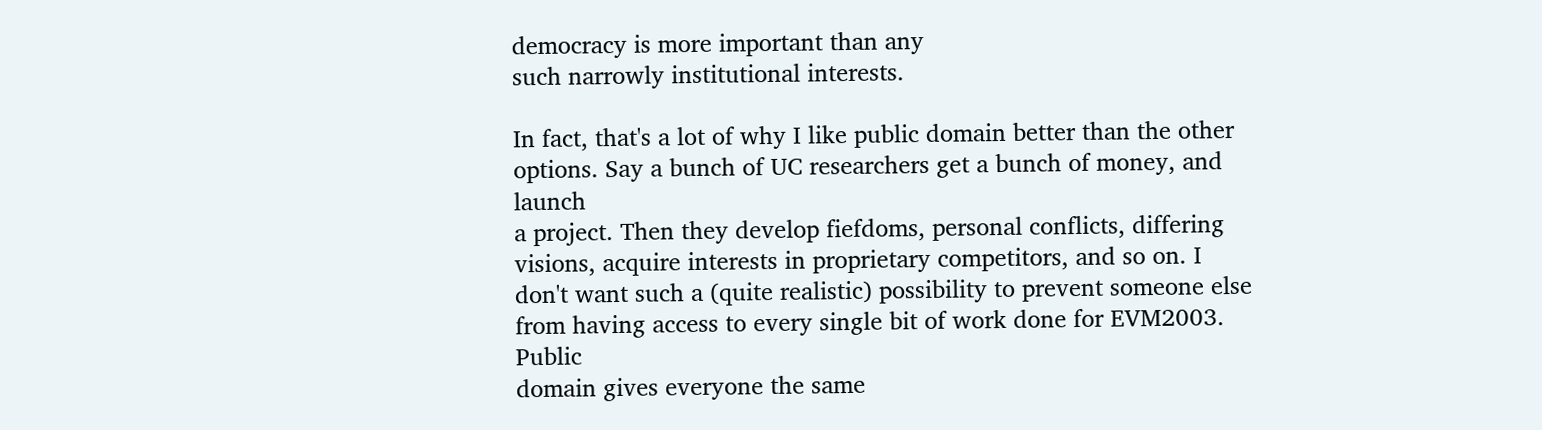democracy is more important than any
such narrowly institutional interests.

In fact, that's a lot of why I like public domain better than the other
options. Say a bunch of UC researchers get a bunch of money, and launch
a project. Then they develop fiefdoms, personal conflicts, differing
visions, acquire interests in proprietary competitors, and so on. I
don't want such a (quite realistic) possibility to prevent someone else
from having access to every single bit of work done for EVM2003. Public
domain gives everyone the same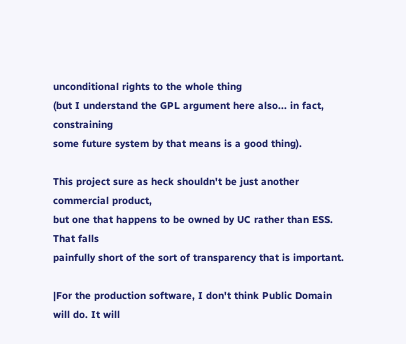unconditional rights to the whole thing
(but I understand the GPL argument here also... in fact, constraining
some future system by that means is a good thing).

This project sure as heck shouldn't be just another commercial product,
but one that happens to be owned by UC rather than ESS. That falls
painfully short of the sort of transparency that is important.

|For the production software, I don't think Public Domain will do. It will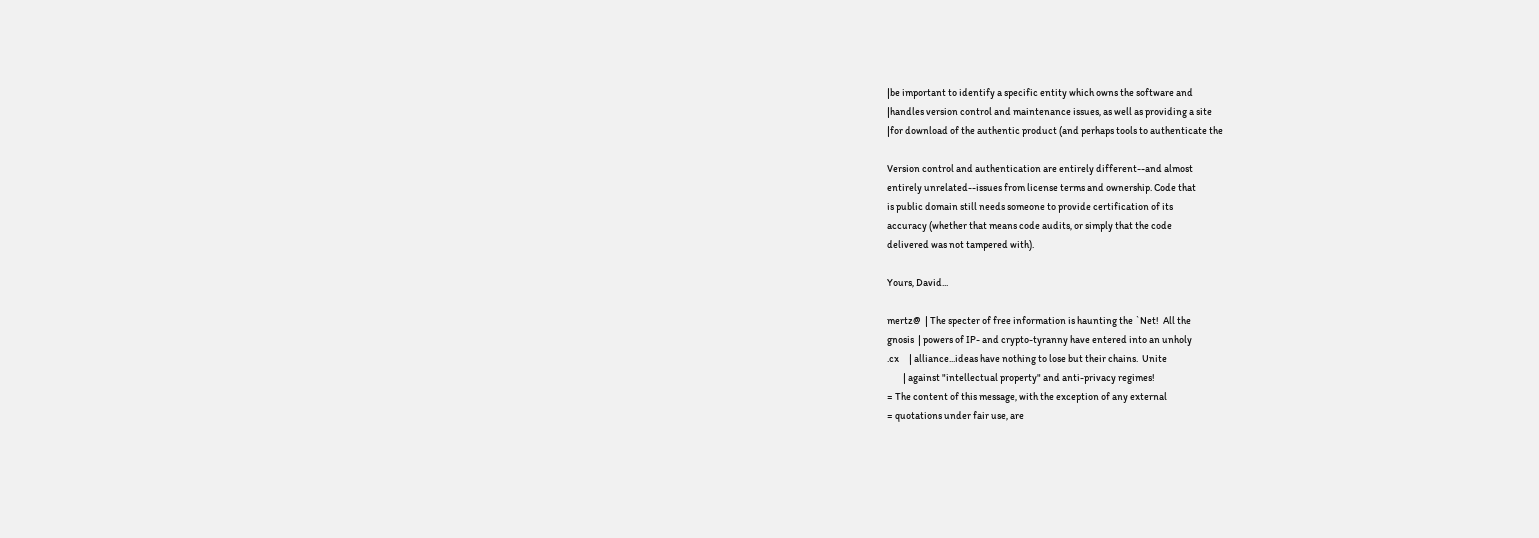|be important to identify a specific entity which owns the software and
|handles version control and maintenance issues, as well as providing a site
|for download of the authentic product (and perhaps tools to authenticate the

Version control and authentication are entirely different--and almost
entirely unrelated--issues from license terms and ownership. Code that
is public domain still needs someone to provide certification of its
accuracy (whether that means code audits, or simply that the code
delivered was not tampered with).

Yours, David...

mertz@  | The specter of free information is haunting the `Net!  All the
gnosis  | powers of IP- and crypto-tyranny have entered into an unholy
.cx     | alliance...ideas have nothing to lose but their chains.  Unite
        | against "intellectual property" and anti-privacy regimes!
= The content of this message, with the exception of any external
= quotations under fair use, are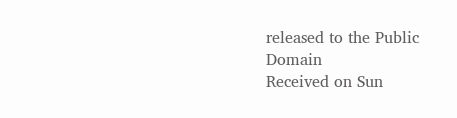released to the Public Domain
Received on Sun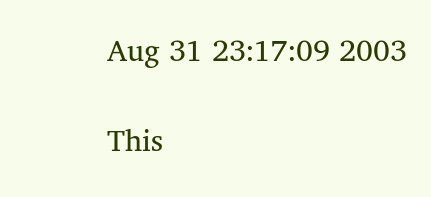Aug 31 23:17:09 2003

This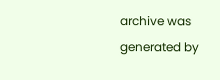archive was generated by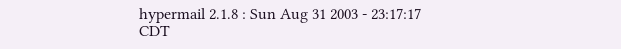hypermail 2.1.8 : Sun Aug 31 2003 - 23:17:17 CDT